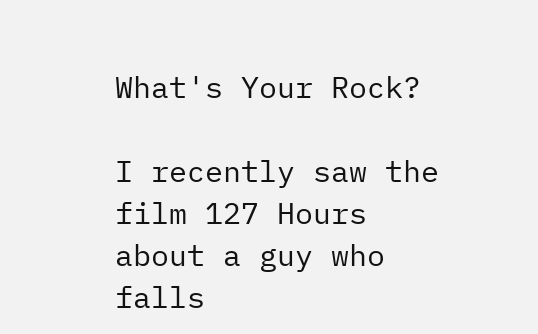What's Your Rock?

I recently saw the film 127 Hours about a guy who falls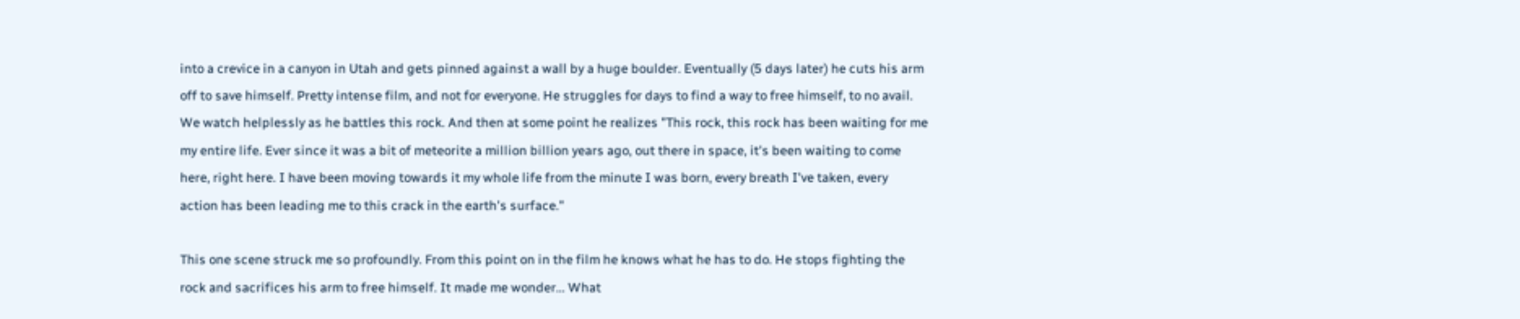into a crevice in a canyon in Utah and gets pinned against a wall by a huge boulder. Eventually (5 days later) he cuts his arm off to save himself. Pretty intense film, and not for everyone. He struggles for days to find a way to free himself, to no avail. We watch helplessly as he battles this rock. And then at some point he realizes "This rock, this rock has been waiting for me my entire life. Ever since it was a bit of meteorite a million billion years ago, out there in space, it's been waiting to come here, right here. I have been moving towards it my whole life from the minute I was born, every breath I've taken, every action has been leading me to this crack in the earth's surface."

This one scene struck me so profoundly. From this point on in the film he knows what he has to do. He stops fighting the rock and sacrifices his arm to free himself. It made me wonder... What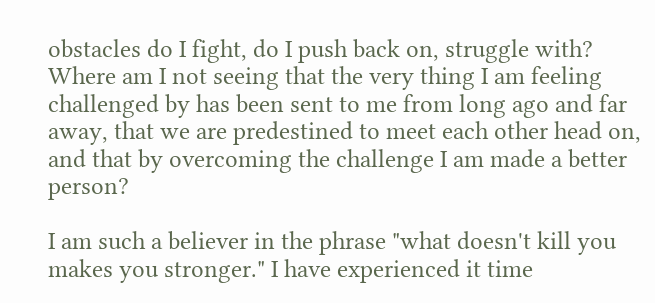obstacles do I fight, do I push back on, struggle with? Where am I not seeing that the very thing I am feeling challenged by has been sent to me from long ago and far away, that we are predestined to meet each other head on, and that by overcoming the challenge I am made a better person?

I am such a believer in the phrase "what doesn't kill you makes you stronger." I have experienced it time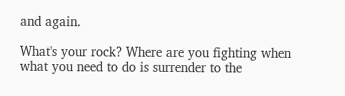and again.

What's your rock? Where are you fighting when what you need to do is surrender to the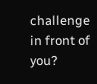challenge in front of you?